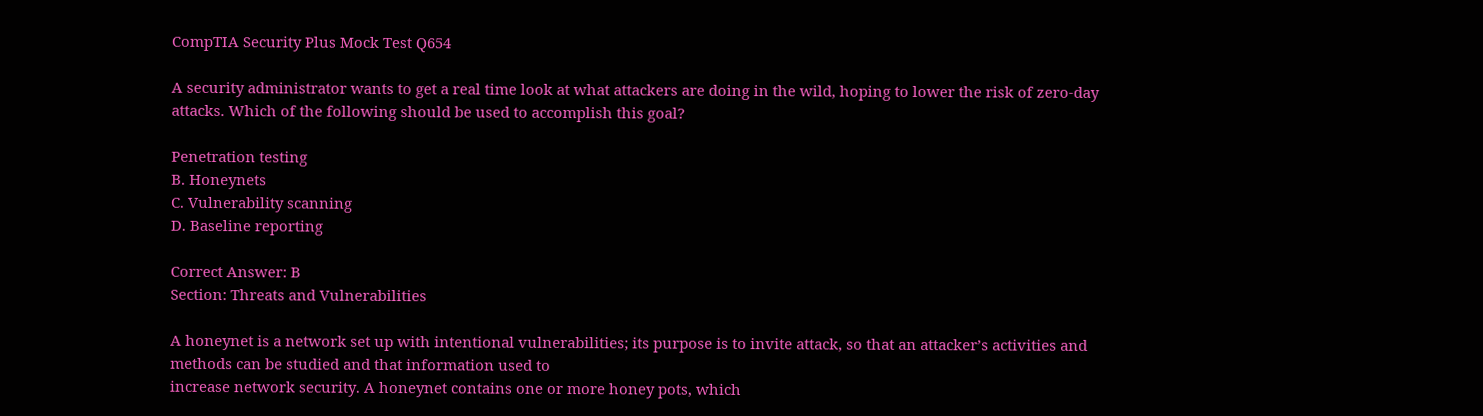CompTIA Security Plus Mock Test Q654

A security administrator wants to get a real time look at what attackers are doing in the wild, hoping to lower the risk of zero-day attacks. Which of the following should be used to accomplish this goal?

Penetration testing
B. Honeynets
C. Vulnerability scanning
D. Baseline reporting

Correct Answer: B
Section: Threats and Vulnerabilities

A honeynet is a network set up with intentional vulnerabilities; its purpose is to invite attack, so that an attacker’s activities and methods can be studied and that information used to
increase network security. A honeynet contains one or more honey pots, which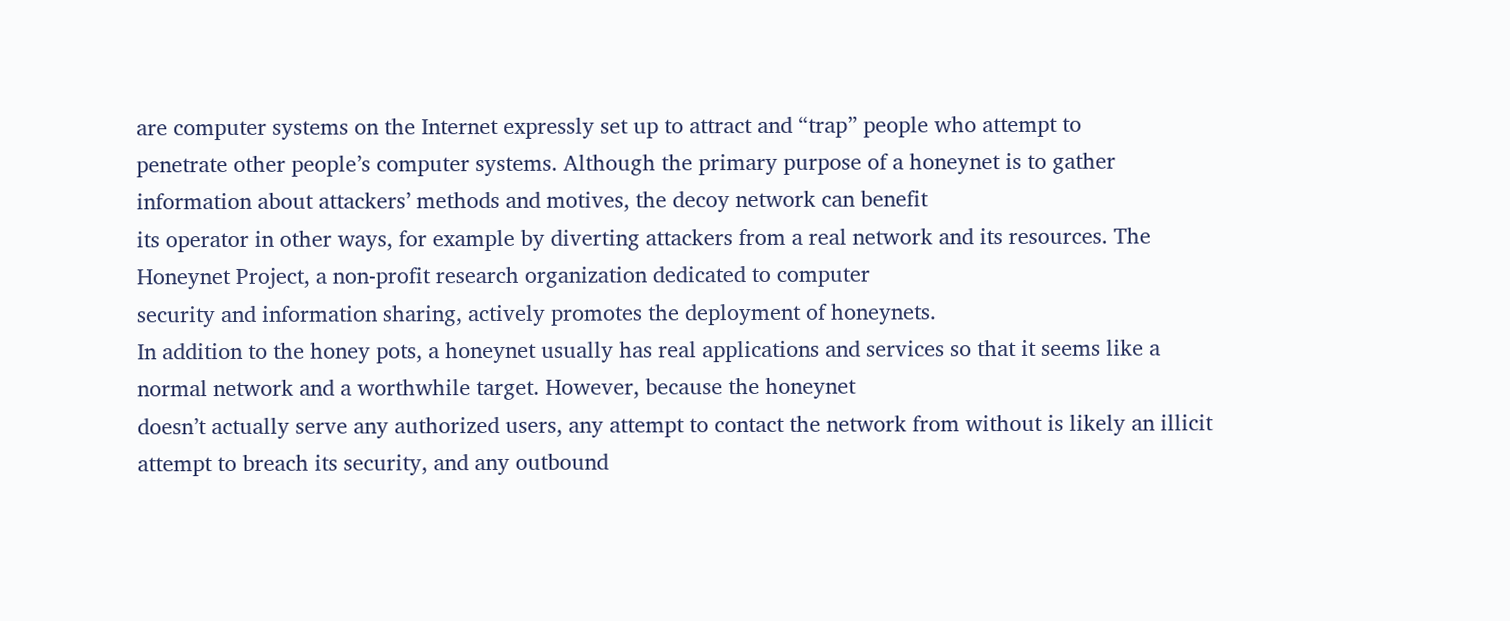are computer systems on the Internet expressly set up to attract and “trap” people who attempt to
penetrate other people’s computer systems. Although the primary purpose of a honeynet is to gather information about attackers’ methods and motives, the decoy network can benefit
its operator in other ways, for example by diverting attackers from a real network and its resources. The Honeynet Project, a non-profit research organization dedicated to computer
security and information sharing, actively promotes the deployment of honeynets.
In addition to the honey pots, a honeynet usually has real applications and services so that it seems like a normal network and a worthwhile target. However, because the honeynet
doesn’t actually serve any authorized users, any attempt to contact the network from without is likely an illicit attempt to breach its security, and any outbound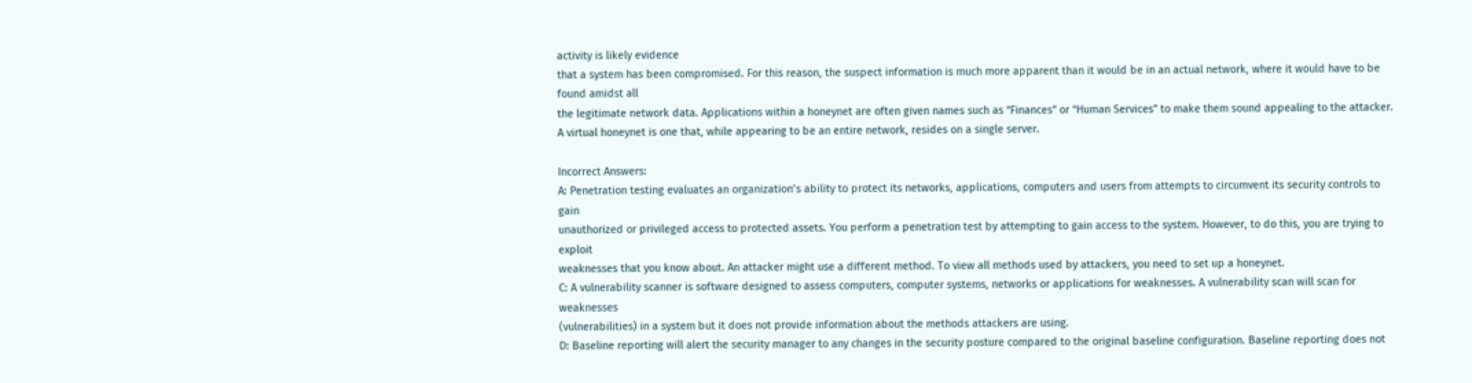activity is likely evidence
that a system has been compromised. For this reason, the suspect information is much more apparent than it would be in an actual network, where it would have to be found amidst all
the legitimate network data. Applications within a honeynet are often given names such as “Finances” or “Human Services” to make them sound appealing to the attacker.
A virtual honeynet is one that, while appearing to be an entire network, resides on a single server.

Incorrect Answers:
A: Penetration testing evaluates an organization’s ability to protect its networks, applications, computers and users from attempts to circumvent its security controls to gain
unauthorized or privileged access to protected assets. You perform a penetration test by attempting to gain access to the system. However, to do this, you are trying to exploit
weaknesses that you know about. An attacker might use a different method. To view all methods used by attackers, you need to set up a honeynet.
C: A vulnerability scanner is software designed to assess computers, computer systems, networks or applications for weaknesses. A vulnerability scan will scan for weaknesses
(vulnerabilities) in a system but it does not provide information about the methods attackers are using.
D: Baseline reporting will alert the security manager to any changes in the security posture compared to the original baseline configuration. Baseline reporting does not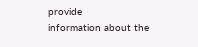provide
information about the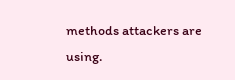methods attackers are using.